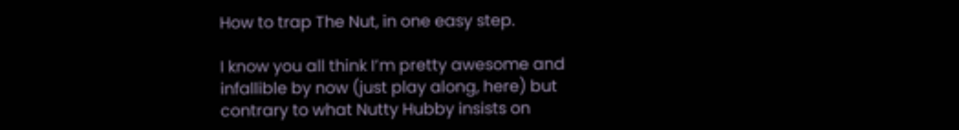How to trap The Nut, in one easy step.

I know you all think I’m pretty awesome and infallible by now (just play along, here) but contrary to what Nutty Hubby insists on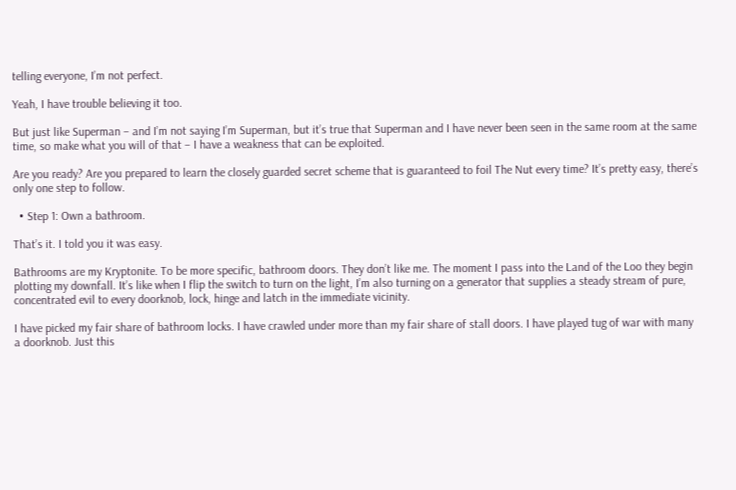telling everyone, I’m not perfect.

Yeah, I have trouble believing it too.

But just like Superman – and I’m not saying I’m Superman, but it’s true that Superman and I have never been seen in the same room at the same time, so make what you will of that – I have a weakness that can be exploited.

Are you ready? Are you prepared to learn the closely guarded secret scheme that is guaranteed to foil The Nut every time? It’s pretty easy, there’s only one step to follow.

  • Step 1: Own a bathroom.

That’s it. I told you it was easy.

Bathrooms are my Kryptonite. To be more specific, bathroom doors. They don’t like me. The moment I pass into the Land of the Loo they begin plotting my downfall. It’s like when I flip the switch to turn on the light, I’m also turning on a generator that supplies a steady stream of pure, concentrated evil to every doorknob, lock, hinge and latch in the immediate vicinity.

I have picked my fair share of bathroom locks. I have crawled under more than my fair share of stall doors. I have played tug of war with many a doorknob. Just this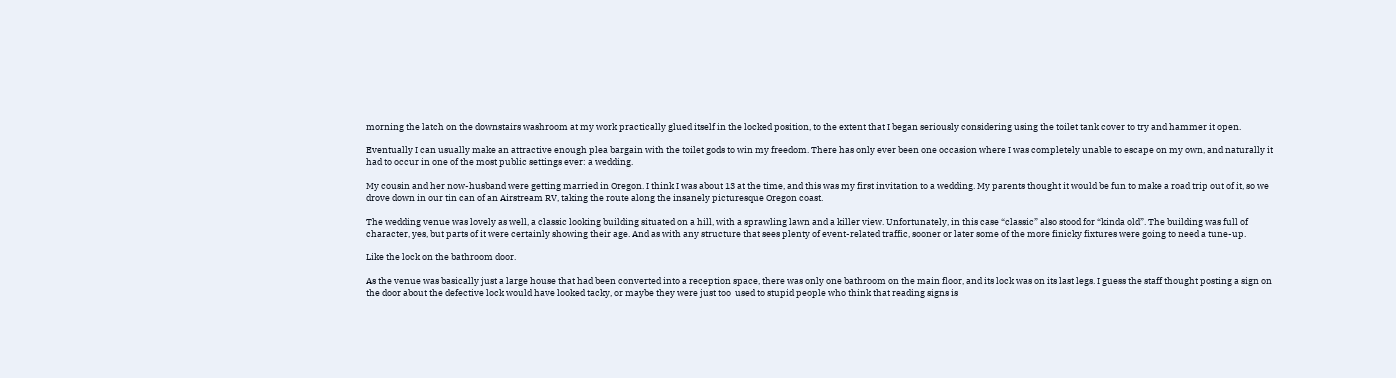morning the latch on the downstairs washroom at my work practically glued itself in the locked position, to the extent that I began seriously considering using the toilet tank cover to try and hammer it open.

Eventually I can usually make an attractive enough plea bargain with the toilet gods to win my freedom. There has only ever been one occasion where I was completely unable to escape on my own, and naturally it had to occur in one of the most public settings ever: a wedding.

My cousin and her now-husband were getting married in Oregon. I think I was about 13 at the time, and this was my first invitation to a wedding. My parents thought it would be fun to make a road trip out of it, so we drove down in our tin can of an Airstream RV, taking the route along the insanely picturesque Oregon coast.

The wedding venue was lovely as well, a classic looking building situated on a hill, with a sprawling lawn and a killer view. Unfortunately, in this case “classic” also stood for “kinda old”. The building was full of character, yes, but parts of it were certainly showing their age. And as with any structure that sees plenty of event-related traffic, sooner or later some of the more finicky fixtures were going to need a tune-up.

Like the lock on the bathroom door.

As the venue was basically just a large house that had been converted into a reception space, there was only one bathroom on the main floor, and its lock was on its last legs. I guess the staff thought posting a sign on the door about the defective lock would have looked tacky, or maybe they were just too  used to stupid people who think that reading signs is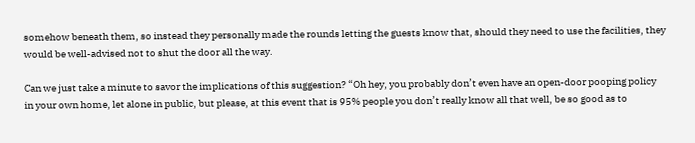somehow beneath them, so instead they personally made the rounds letting the guests know that, should they need to use the facilities, they would be well-advised not to shut the door all the way.

Can we just take a minute to savor the implications of this suggestion? “Oh hey, you probably don’t even have an open-door pooping policy in your own home, let alone in public, but please, at this event that is 95% people you don’t really know all that well, be so good as to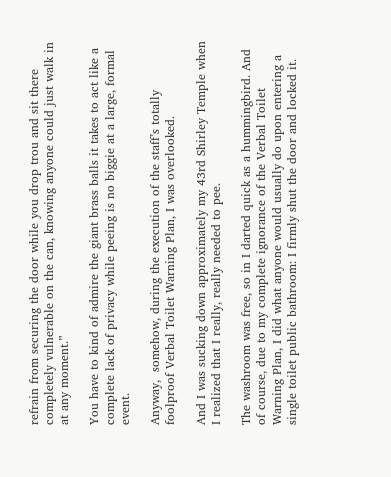refrain from securing the door while you drop trou and sit there completely vulnerable on the can, knowing anyone could just walk in at any moment.”

You have to kind of admire the giant brass balls it takes to act like a complete lack of privacy while peeing is no biggie at a large, formal event.

Anyway,  somehow, during the execution of the staff’s totally foolproof Verbal Toilet Warning Plan, I was overlooked.

And I was sucking down approximately my 43rd Shirley Temple when I realized that I really, really needed to pee.

The washroom was free, so in I darted quick as a hummingbird. And of course, due to my complete ignorance of the Verbal Toilet Warning Plan, I did what anyone would usually do upon entering a single toilet public bathroom: I firmly shut the door and locked it.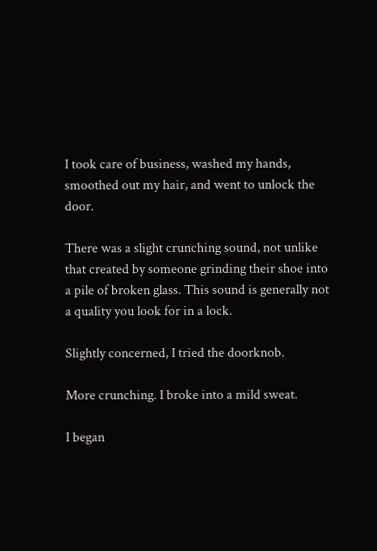I took care of business, washed my hands, smoothed out my hair, and went to unlock the door.

There was a slight crunching sound, not unlike that created by someone grinding their shoe into a pile of broken glass. This sound is generally not a quality you look for in a lock.

Slightly concerned, I tried the doorknob.

More crunching. I broke into a mild sweat.

I began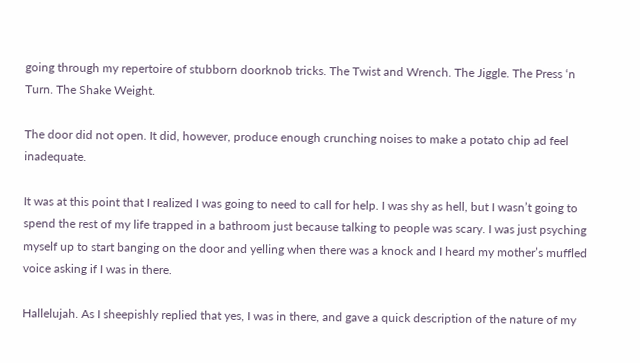going through my repertoire of stubborn doorknob tricks. The Twist and Wrench. The Jiggle. The Press ‘n Turn. The Shake Weight.

The door did not open. It did, however, produce enough crunching noises to make a potato chip ad feel inadequate.

It was at this point that I realized I was going to need to call for help. I was shy as hell, but I wasn’t going to spend the rest of my life trapped in a bathroom just because talking to people was scary. I was just psyching myself up to start banging on the door and yelling when there was a knock and I heard my mother’s muffled voice asking if I was in there.

Hallelujah. As I sheepishly replied that yes, I was in there, and gave a quick description of the nature of my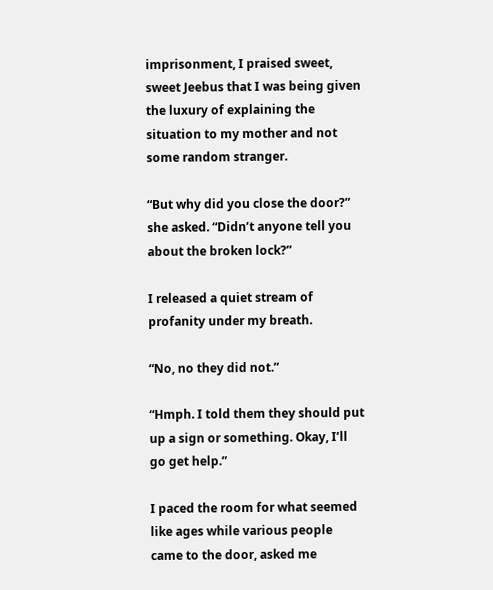imprisonment, I praised sweet, sweet Jeebus that I was being given the luxury of explaining the situation to my mother and not some random stranger.

“But why did you close the door?” she asked. “Didn’t anyone tell you about the broken lock?”

I released a quiet stream of profanity under my breath.

“No, no they did not.”

“Hmph. I told them they should put up a sign or something. Okay, I’ll go get help.”

I paced the room for what seemed like ages while various people came to the door, asked me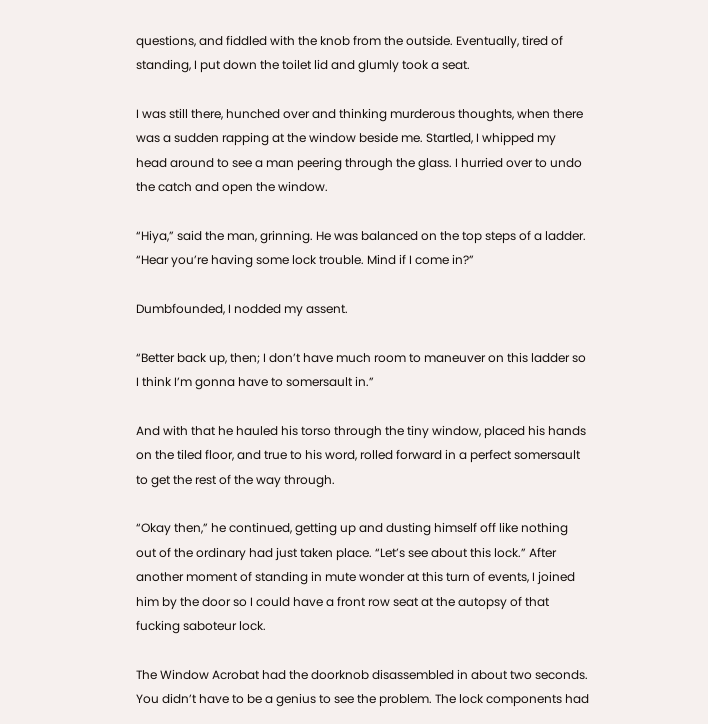questions, and fiddled with the knob from the outside. Eventually, tired of standing, I put down the toilet lid and glumly took a seat.

I was still there, hunched over and thinking murderous thoughts, when there was a sudden rapping at the window beside me. Startled, I whipped my head around to see a man peering through the glass. I hurried over to undo the catch and open the window.

“Hiya,” said the man, grinning. He was balanced on the top steps of a ladder. “Hear you’re having some lock trouble. Mind if I come in?”

Dumbfounded, I nodded my assent.

“Better back up, then; I don’t have much room to maneuver on this ladder so I think I’m gonna have to somersault in.”

And with that he hauled his torso through the tiny window, placed his hands on the tiled floor, and true to his word, rolled forward in a perfect somersault to get the rest of the way through.

“Okay then,” he continued, getting up and dusting himself off like nothing out of the ordinary had just taken place. “Let’s see about this lock.” After another moment of standing in mute wonder at this turn of events, I joined him by the door so I could have a front row seat at the autopsy of that fucking saboteur lock.

The Window Acrobat had the doorknob disassembled in about two seconds. You didn’t have to be a genius to see the problem. The lock components had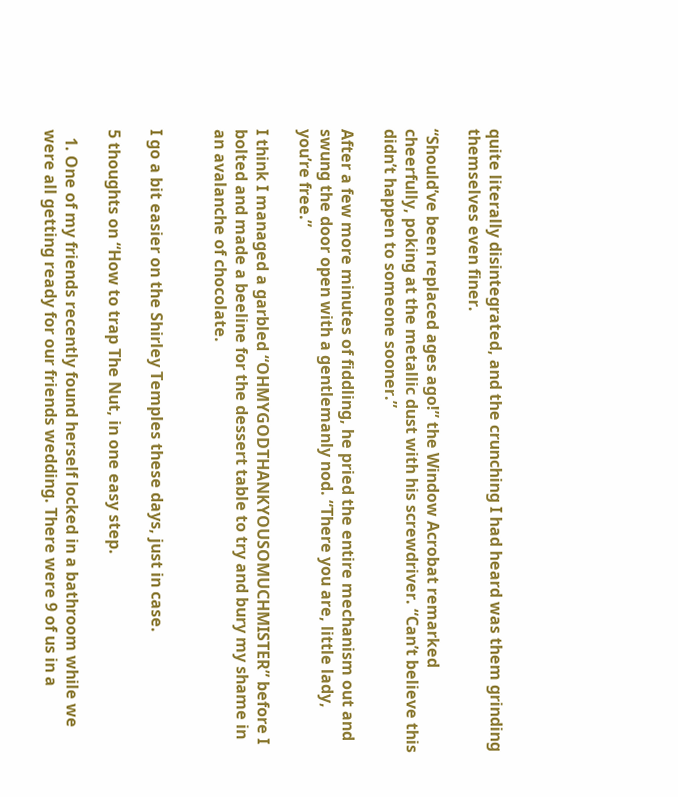quite literally disintegrated, and the crunching I had heard was them grinding themselves even finer.

“Should’ve been replaced ages ago!” the Window Acrobat remarked cheerfully, poking at the metallic dust with his screwdriver. “Can’t believe this didn’t happen to someone sooner.”

After a few more minutes of fiddling, he pried the entire mechanism out and swung the door open with a gentlemanly nod. “There you are, little lady, you’re free.”

I think I managed a garbled “OHMYGODTHANKYOUSOMUCHMISTER” before I bolted and made a beeline for the dessert table to try and bury my shame in an avalanche of chocolate.


I go a bit easier on the Shirley Temples these days, just in case.

5 thoughts on “How to trap The Nut, in one easy step.

  1. One of my friends recently found herself locked in a bathroom while we were all getting ready for our friends wedding. There were 9 of us in a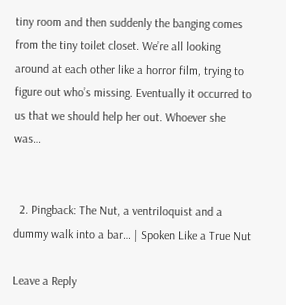tiny room and then suddenly the banging comes from the tiny toilet closet. We’re all looking around at each other like a horror film, trying to figure out who’s missing. Eventually it occurred to us that we should help her out. Whoever she was…


  2. Pingback: The Nut, a ventriloquist and a dummy walk into a bar… | Spoken Like a True Nut

Leave a Reply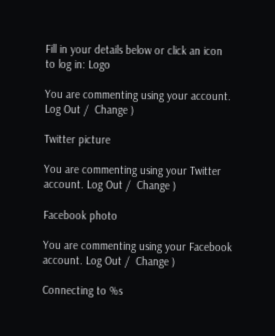Fill in your details below or click an icon to log in: Logo

You are commenting using your account. Log Out /  Change )

Twitter picture

You are commenting using your Twitter account. Log Out /  Change )

Facebook photo

You are commenting using your Facebook account. Log Out /  Change )

Connecting to %s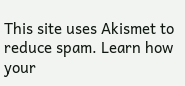This site uses Akismet to reduce spam. Learn how your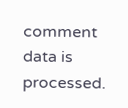comment data is processed.